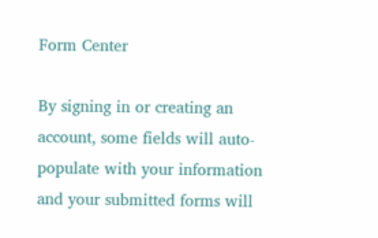Form Center

By signing in or creating an account, some fields will auto-populate with your information and your submitted forms will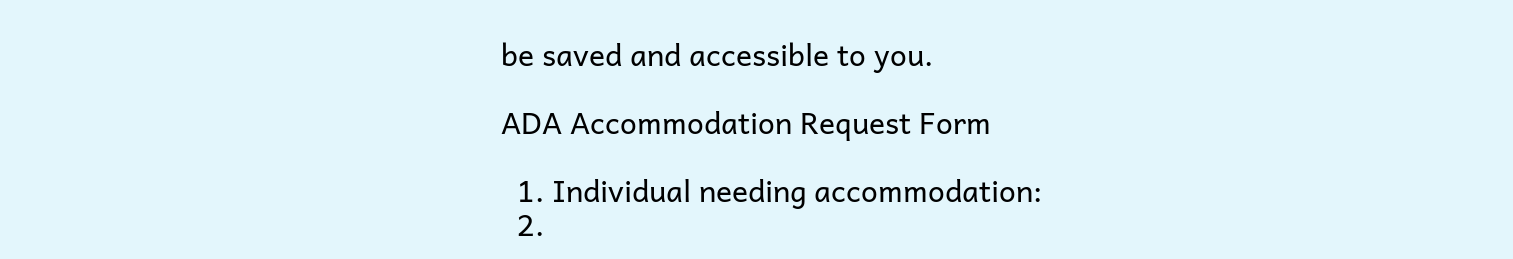be saved and accessible to you.

ADA Accommodation Request Form

  1. Individual needing accommodation:
  2.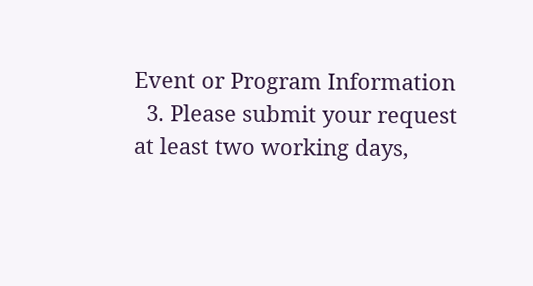Event or Program Information
  3. Please submit your request at least two working days,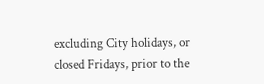excluding City holidays, or closed Fridays, prior to the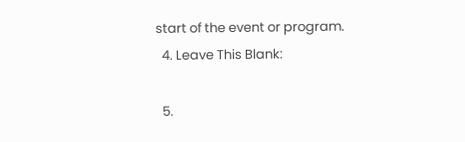start of the event or program.
  4. Leave This Blank:

  5.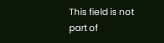This field is not part of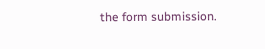the form submission.